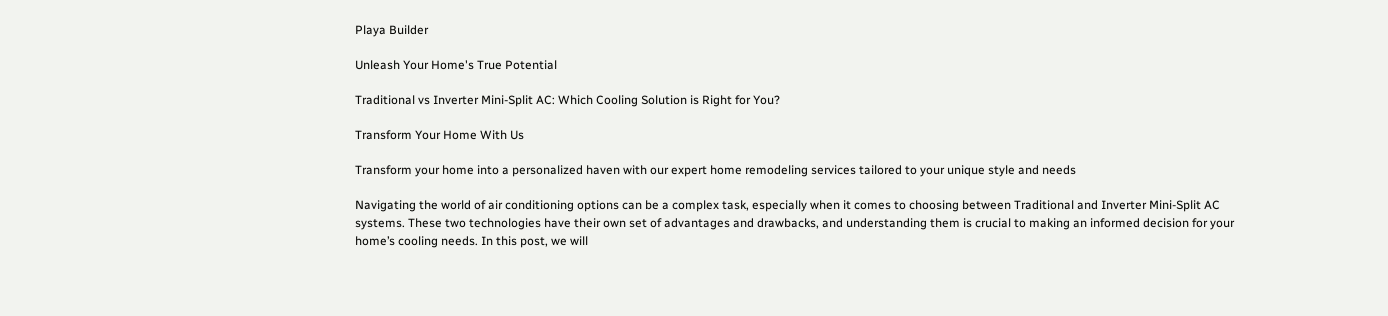Playa Builder

Unleash Your Home's True Potential

Traditional vs Inverter Mini-Split AC: Which Cooling Solution is Right for You?

Transform Your Home With Us

Transform your home into a personalized haven with our expert home remodeling services tailored to your unique style and needs

Navigating the world of air conditioning options can be a complex task, especially when it comes to choosing between Traditional and Inverter Mini-Split AC systems. These two technologies have their own set of advantages and drawbacks, and understanding them is crucial to making an informed decision for your home’s cooling needs. In this post, we will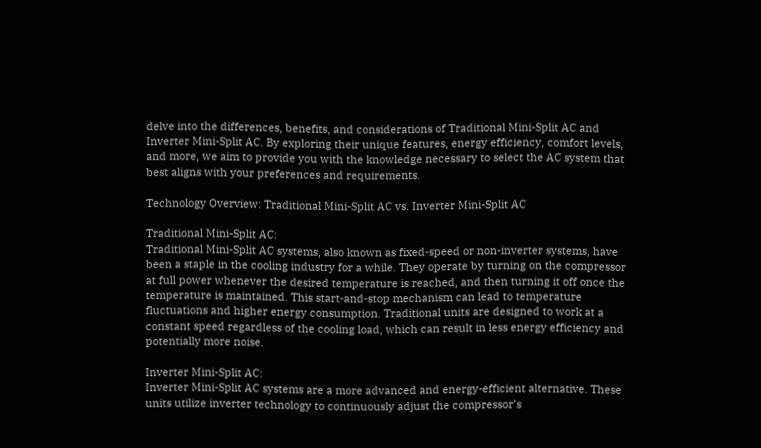delve into the differences, benefits, and considerations of Traditional Mini-Split AC and Inverter Mini-Split AC. By exploring their unique features, energy efficiency, comfort levels, and more, we aim to provide you with the knowledge necessary to select the AC system that best aligns with your preferences and requirements.

Technology Overview: Traditional Mini-Split AC vs. Inverter Mini-Split AC

Traditional Mini-Split AC:
Traditional Mini-Split AC systems, also known as fixed-speed or non-inverter systems, have been a staple in the cooling industry for a while. They operate by turning on the compressor at full power whenever the desired temperature is reached, and then turning it off once the temperature is maintained. This start-and-stop mechanism can lead to temperature fluctuations and higher energy consumption. Traditional units are designed to work at a constant speed regardless of the cooling load, which can result in less energy efficiency and potentially more noise.

Inverter Mini-Split AC:
Inverter Mini-Split AC systems are a more advanced and energy-efficient alternative. These units utilize inverter technology to continuously adjust the compressor’s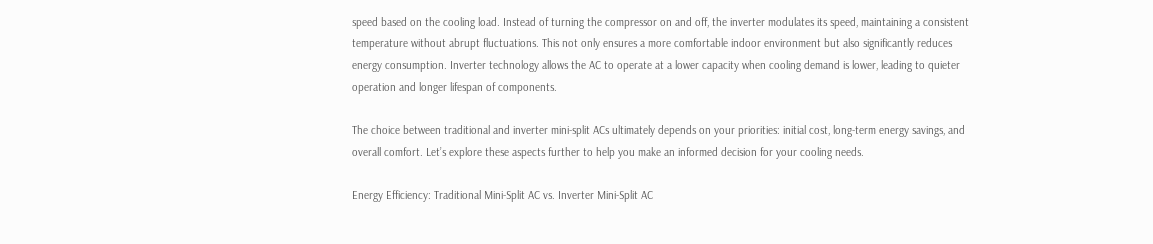speed based on the cooling load. Instead of turning the compressor on and off, the inverter modulates its speed, maintaining a consistent temperature without abrupt fluctuations. This not only ensures a more comfortable indoor environment but also significantly reduces energy consumption. Inverter technology allows the AC to operate at a lower capacity when cooling demand is lower, leading to quieter operation and longer lifespan of components.

The choice between traditional and inverter mini-split ACs ultimately depends on your priorities: initial cost, long-term energy savings, and overall comfort. Let’s explore these aspects further to help you make an informed decision for your cooling needs.

Energy Efficiency: Traditional Mini-Split AC vs. Inverter Mini-Split AC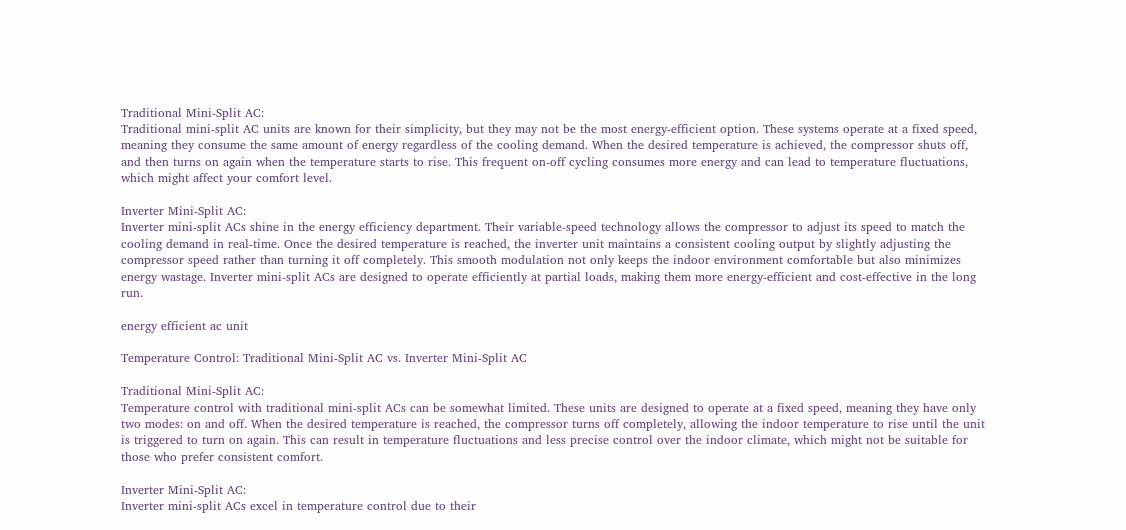Traditional Mini-Split AC:
Traditional mini-split AC units are known for their simplicity, but they may not be the most energy-efficient option. These systems operate at a fixed speed, meaning they consume the same amount of energy regardless of the cooling demand. When the desired temperature is achieved, the compressor shuts off, and then turns on again when the temperature starts to rise. This frequent on-off cycling consumes more energy and can lead to temperature fluctuations, which might affect your comfort level.

Inverter Mini-Split AC:
Inverter mini-split ACs shine in the energy efficiency department. Their variable-speed technology allows the compressor to adjust its speed to match the cooling demand in real-time. Once the desired temperature is reached, the inverter unit maintains a consistent cooling output by slightly adjusting the compressor speed rather than turning it off completely. This smooth modulation not only keeps the indoor environment comfortable but also minimizes energy wastage. Inverter mini-split ACs are designed to operate efficiently at partial loads, making them more energy-efficient and cost-effective in the long run.

energy efficient ac unit

Temperature Control: Traditional Mini-Split AC vs. Inverter Mini-Split AC

Traditional Mini-Split AC:
Temperature control with traditional mini-split ACs can be somewhat limited. These units are designed to operate at a fixed speed, meaning they have only two modes: on and off. When the desired temperature is reached, the compressor turns off completely, allowing the indoor temperature to rise until the unit is triggered to turn on again. This can result in temperature fluctuations and less precise control over the indoor climate, which might not be suitable for those who prefer consistent comfort.

Inverter Mini-Split AC:
Inverter mini-split ACs excel in temperature control due to their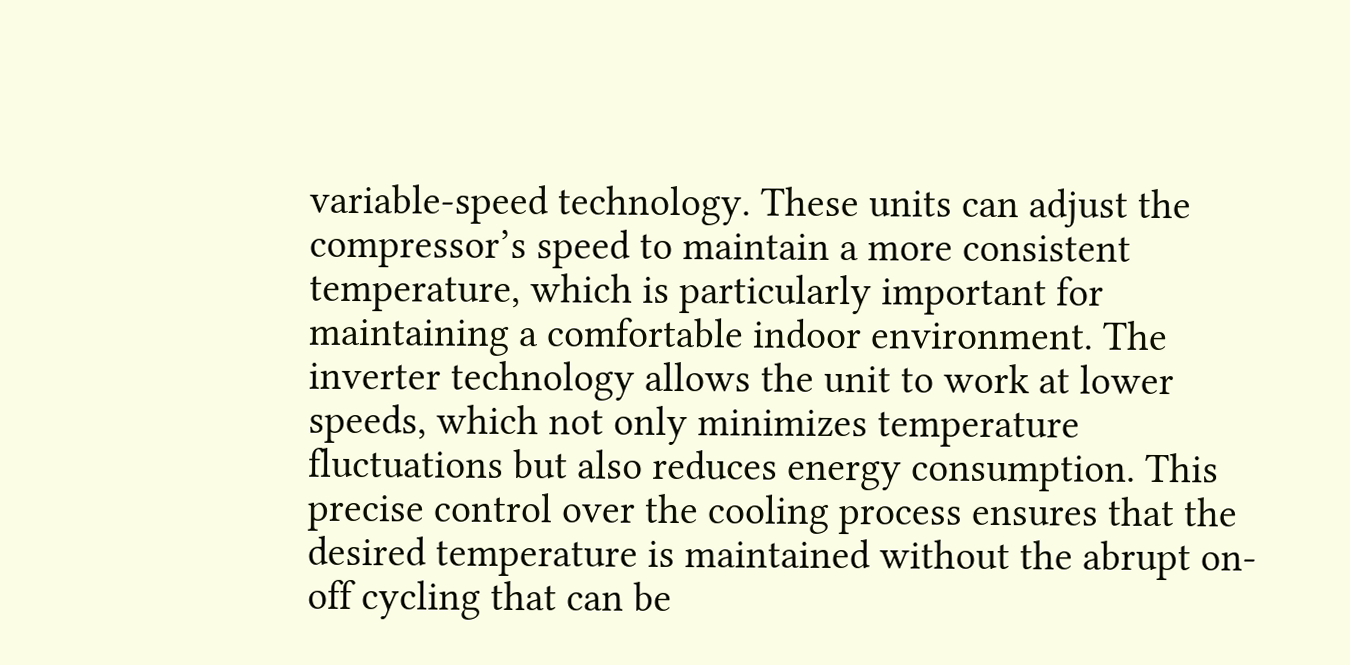variable-speed technology. These units can adjust the compressor’s speed to maintain a more consistent temperature, which is particularly important for maintaining a comfortable indoor environment. The inverter technology allows the unit to work at lower speeds, which not only minimizes temperature fluctuations but also reduces energy consumption. This precise control over the cooling process ensures that the desired temperature is maintained without the abrupt on-off cycling that can be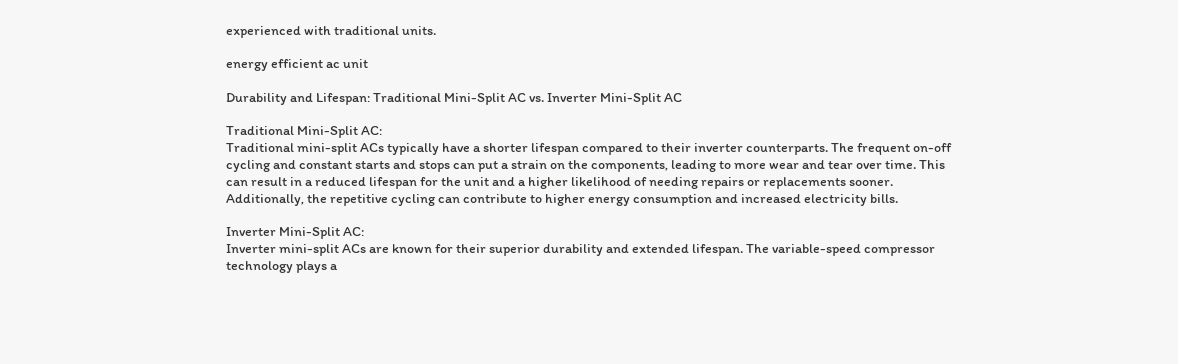experienced with traditional units.

energy efficient ac unit

Durability and Lifespan: Traditional Mini-Split AC vs. Inverter Mini-Split AC

Traditional Mini-Split AC:
Traditional mini-split ACs typically have a shorter lifespan compared to their inverter counterparts. The frequent on-off cycling and constant starts and stops can put a strain on the components, leading to more wear and tear over time. This can result in a reduced lifespan for the unit and a higher likelihood of needing repairs or replacements sooner. Additionally, the repetitive cycling can contribute to higher energy consumption and increased electricity bills.

Inverter Mini-Split AC:
Inverter mini-split ACs are known for their superior durability and extended lifespan. The variable-speed compressor technology plays a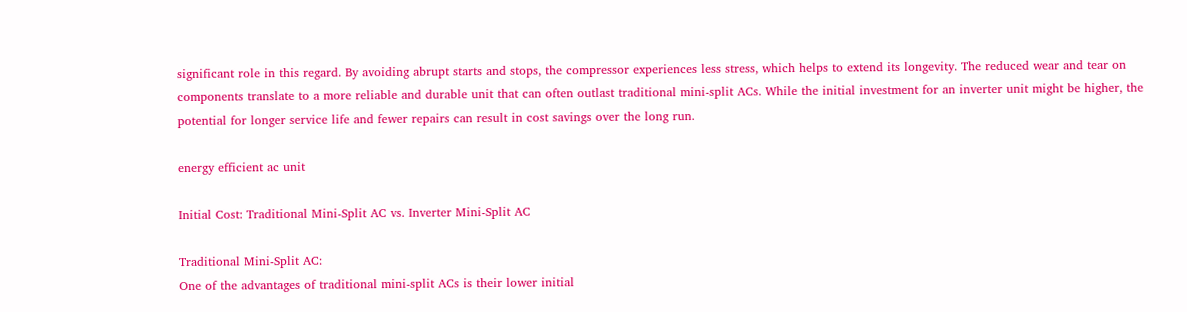significant role in this regard. By avoiding abrupt starts and stops, the compressor experiences less stress, which helps to extend its longevity. The reduced wear and tear on components translate to a more reliable and durable unit that can often outlast traditional mini-split ACs. While the initial investment for an inverter unit might be higher, the potential for longer service life and fewer repairs can result in cost savings over the long run.

energy efficient ac unit

Initial Cost: Traditional Mini-Split AC vs. Inverter Mini-Split AC

Traditional Mini-Split AC:
One of the advantages of traditional mini-split ACs is their lower initial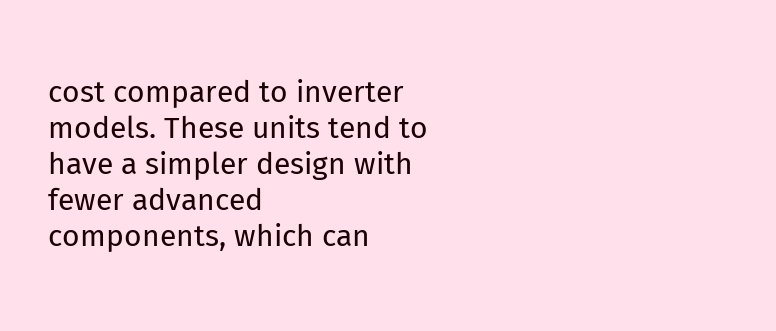cost compared to inverter models. These units tend to have a simpler design with fewer advanced components, which can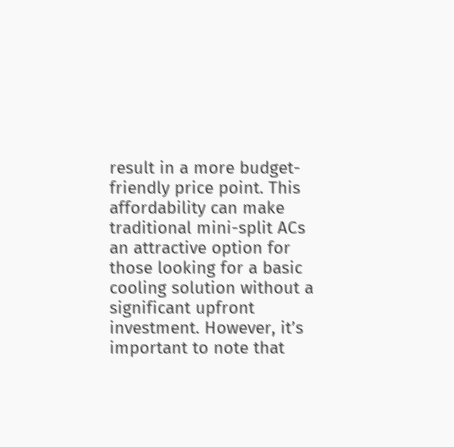result in a more budget-friendly price point. This affordability can make traditional mini-split ACs an attractive option for those looking for a basic cooling solution without a significant upfront investment. However, it’s important to note that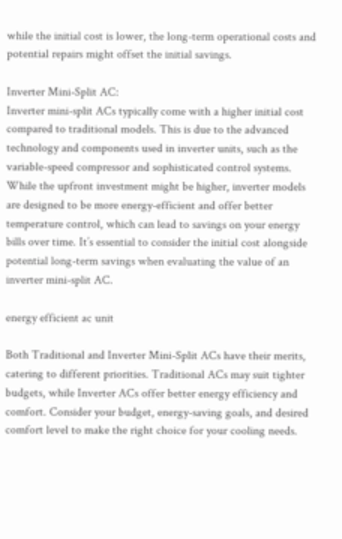while the initial cost is lower, the long-term operational costs and potential repairs might offset the initial savings.

Inverter Mini-Split AC:
Inverter mini-split ACs typically come with a higher initial cost compared to traditional models. This is due to the advanced technology and components used in inverter units, such as the variable-speed compressor and sophisticated control systems. While the upfront investment might be higher, inverter models are designed to be more energy-efficient and offer better temperature control, which can lead to savings on your energy bills over time. It’s essential to consider the initial cost alongside potential long-term savings when evaluating the value of an inverter mini-split AC.

energy efficient ac unit

Both Traditional and Inverter Mini-Split ACs have their merits, catering to different priorities. Traditional ACs may suit tighter budgets, while Inverter ACs offer better energy efficiency and comfort. Consider your budget, energy-saving goals, and desired comfort level to make the right choice for your cooling needs.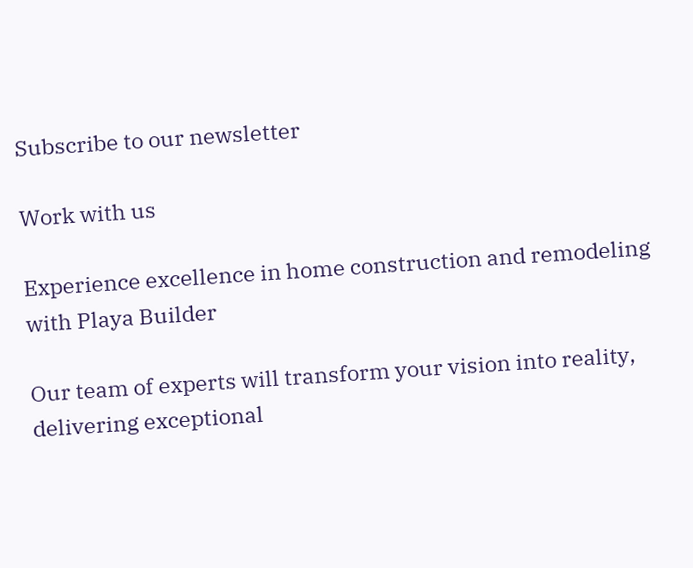Subscribe to our newsletter

Work with us

Experience excellence in home construction and remodeling with Playa Builder

Our team of experts will transform your vision into reality, delivering exceptional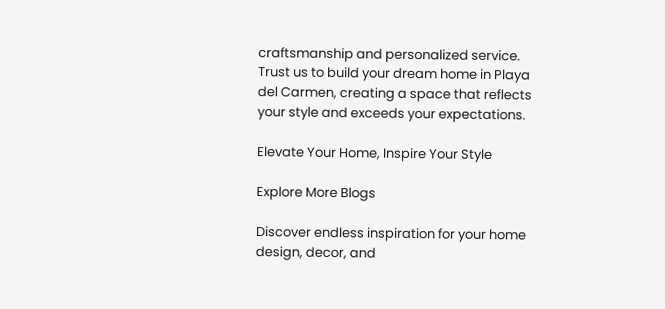craftsmanship and personalized service.
Trust us to build your dream home in Playa del Carmen, creating a space that reflects your style and exceeds your expectations.

Elevate Your Home, Inspire Your Style

Explore More Blogs

Discover endless inspiration for your home design, decor, and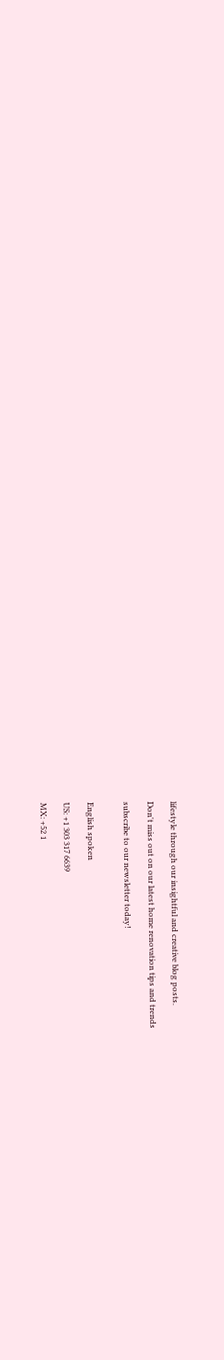lifestyle through our insightful and creative blog posts.

Don't miss out on our latest home renovation tips and trends

subscribe to our newsletter today!


English spoken

US: +1 303 317 6639

MX: +52 1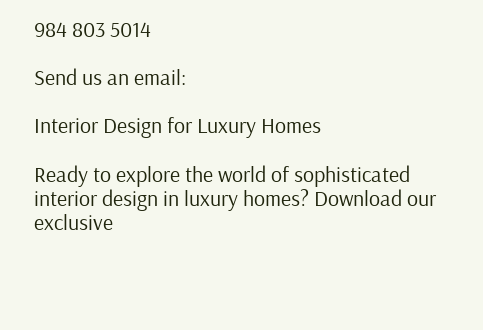984 803 5014

Send us an email:

Interior Design for Luxury Homes

Ready to explore the world of sophisticated interior design in luxury homes? Download our exclusive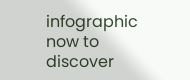infographic now to discover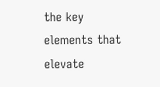the key elements that elevate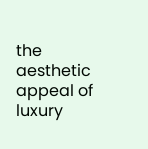the aesthetic appeal of luxury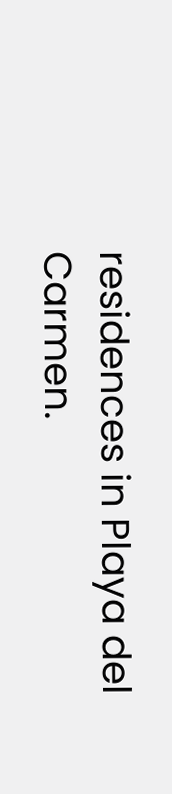residences in Playa del Carmen.